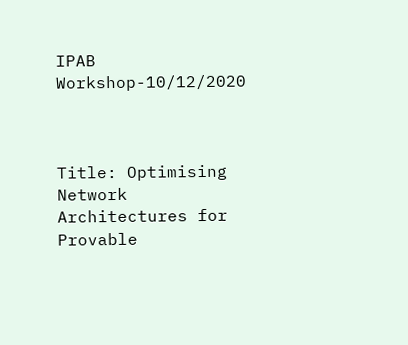IPAB Workshop-10/12/2020



Title: Optimising Network Architectures for Provable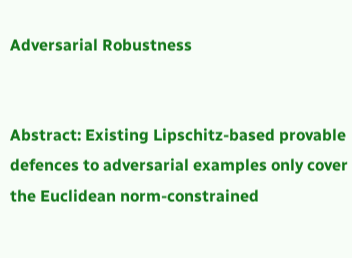Adversarial Robustness


Abstract: Existing Lipschitz-based provable defences to adversarial examples only cover the Euclidean norm-constrained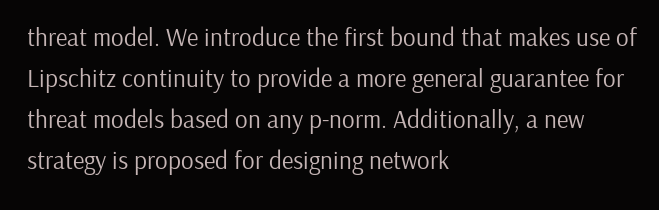threat model. We introduce the first bound that makes use of Lipschitz continuity to provide a more general guarantee for threat models based on any p-norm. Additionally, a new strategy is proposed for designing network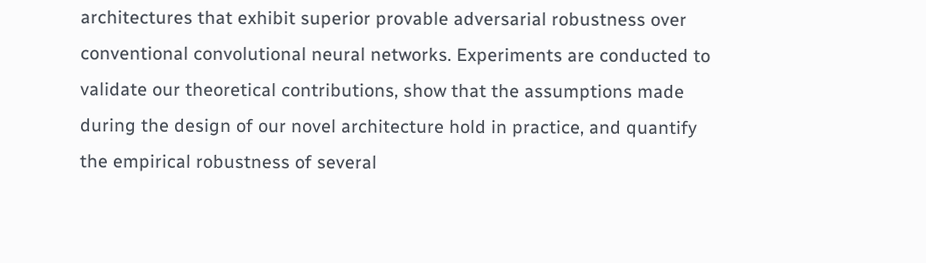architectures that exhibit superior provable adversarial robustness over conventional convolutional neural networks. Experiments are conducted to validate our theoretical contributions, show that the assumptions made during the design of our novel architecture hold in practice, and quantify the empirical robustness of several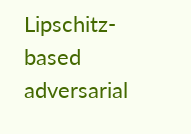Lipschitz-based adversarial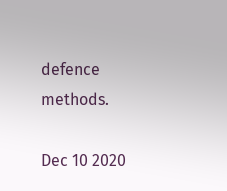defence methods.

Dec 10 2020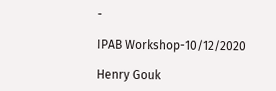-

IPAB Workshop-10/12/2020

Henry Gouk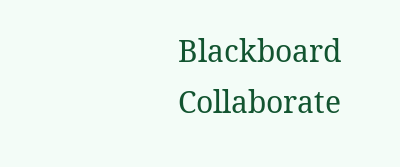Blackboard Collaborate